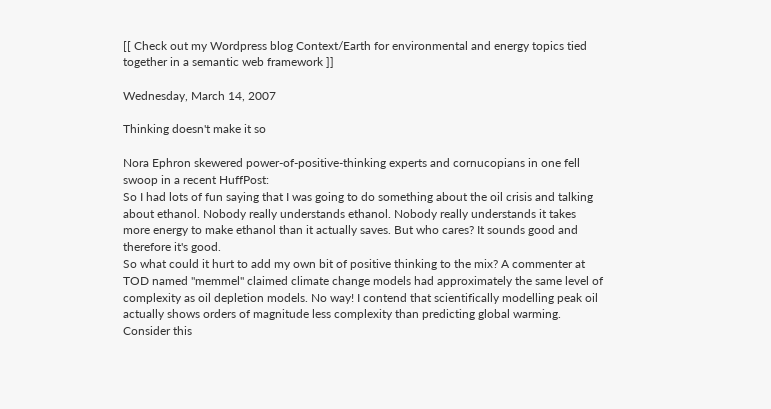[[ Check out my Wordpress blog Context/Earth for environmental and energy topics tied together in a semantic web framework ]]

Wednesday, March 14, 2007

Thinking doesn't make it so

Nora Ephron skewered power-of-positive-thinking experts and cornucopians in one fell swoop in a recent HuffPost:
So I had lots of fun saying that I was going to do something about the oil crisis and talking about ethanol. Nobody really understands ethanol. Nobody really understands it takes more energy to make ethanol than it actually saves. But who cares? It sounds good and therefore it's good.
So what could it hurt to add my own bit of positive thinking to the mix? A commenter at TOD named "memmel" claimed climate change models had approximately the same level of complexity as oil depletion models. No way! I contend that scientifically modelling peak oil actually shows orders of magnitude less complexity than predicting global warming. Consider this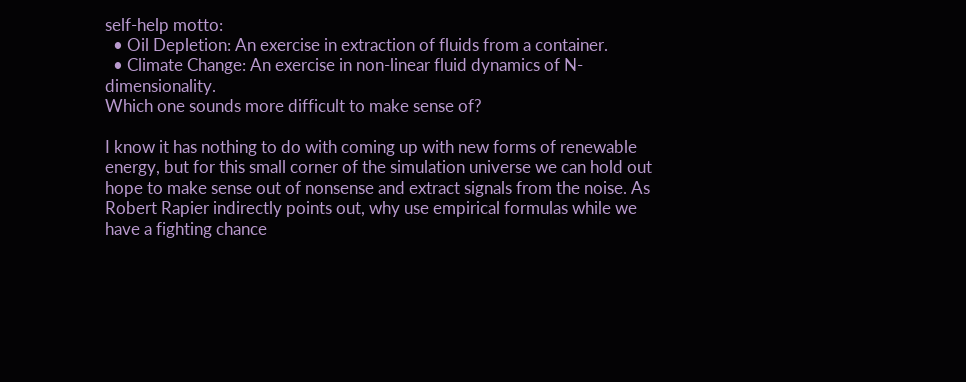self-help motto:
  • Oil Depletion: An exercise in extraction of fluids from a container.
  • Climate Change: An exercise in non-linear fluid dynamics of N-dimensionality.
Which one sounds more difficult to make sense of?

I know it has nothing to do with coming up with new forms of renewable energy, but for this small corner of the simulation universe we can hold out hope to make sense out of nonsense and extract signals from the noise. As Robert Rapier indirectly points out, why use empirical formulas while we have a fighting chance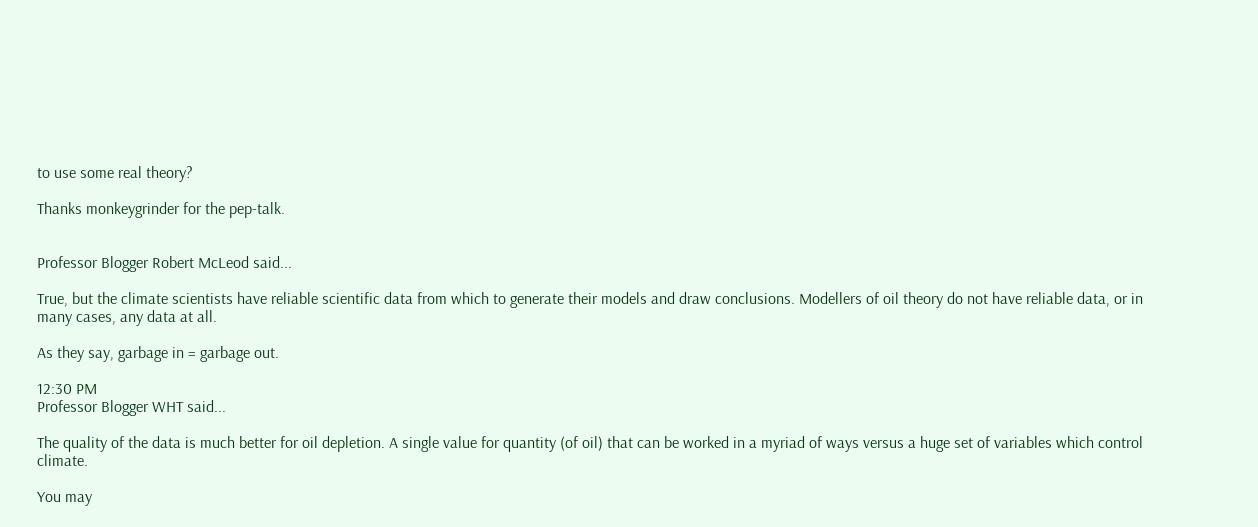to use some real theory?

Thanks monkeygrinder for the pep-talk.


Professor Blogger Robert McLeod said...

True, but the climate scientists have reliable scientific data from which to generate their models and draw conclusions. Modellers of oil theory do not have reliable data, or in many cases, any data at all.

As they say, garbage in = garbage out.

12:30 PM
Professor Blogger WHT said...

The quality of the data is much better for oil depletion. A single value for quantity (of oil) that can be worked in a myriad of ways versus a huge set of variables which control climate.

You may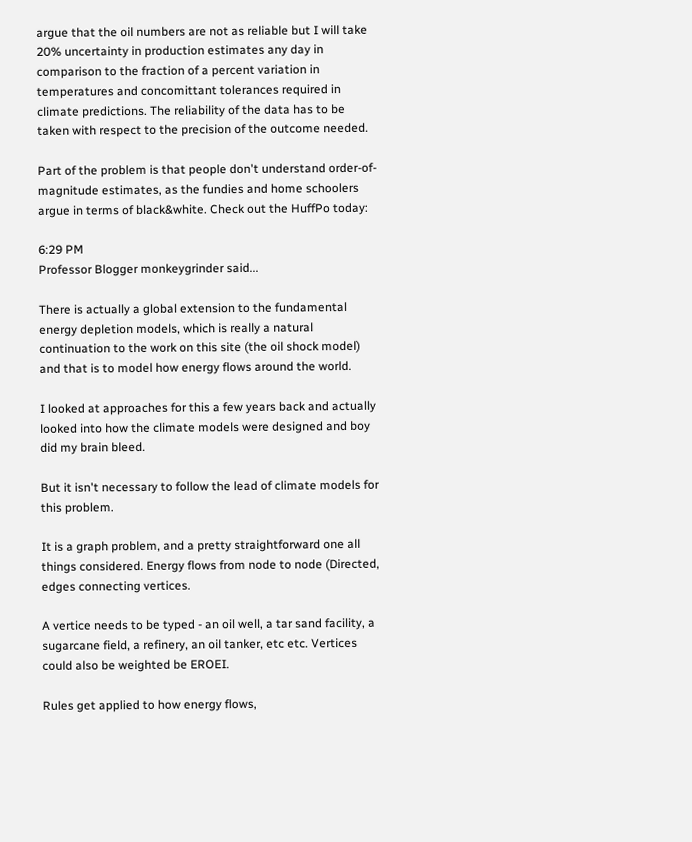argue that the oil numbers are not as reliable but I will take 20% uncertainty in production estimates any day in comparison to the fraction of a percent variation in temperatures and concomittant tolerances required in climate predictions. The reliability of the data has to be taken with respect to the precision of the outcome needed.

Part of the problem is that people don't understand order-of-magnitude estimates, as the fundies and home schoolers argue in terms of black&white. Check out the HuffPo today:

6:29 PM
Professor Blogger monkeygrinder said...

There is actually a global extension to the fundamental energy depletion models, which is really a natural continuation to the work on this site (the oil shock model) and that is to model how energy flows around the world.

I looked at approaches for this a few years back and actually looked into how the climate models were designed and boy did my brain bleed.

But it isn't necessary to follow the lead of climate models for this problem.

It is a graph problem, and a pretty straightforward one all things considered. Energy flows from node to node (Directed, edges connecting vertices.

A vertice needs to be typed - an oil well, a tar sand facility, a sugarcane field, a refinery, an oil tanker, etc etc. Vertices could also be weighted be EROEI.

Rules get applied to how energy flows,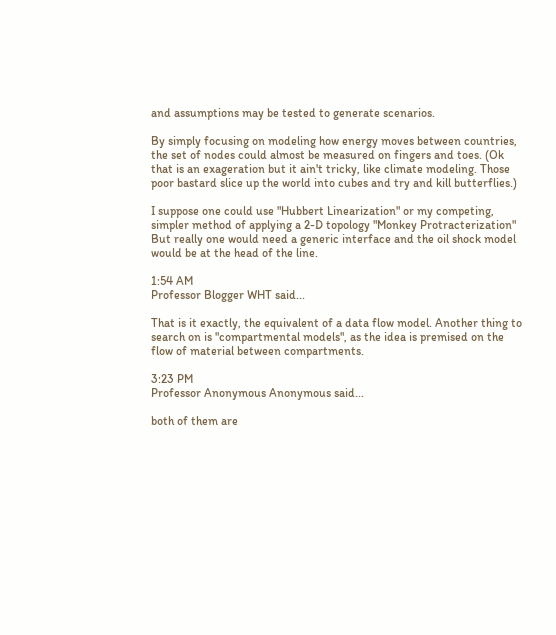and assumptions may be tested to generate scenarios.

By simply focusing on modeling how energy moves between countries, the set of nodes could almost be measured on fingers and toes. (Ok that is an exageration but it ain't tricky, like climate modeling. Those poor bastard slice up the world into cubes and try and kill butterflies.)

I suppose one could use "Hubbert Linearization" or my competing, simpler method of applying a 2-D topology "Monkey Protracterization" But really one would need a generic interface and the oil shock model would be at the head of the line.

1:54 AM
Professor Blogger WHT said...

That is it exactly, the equivalent of a data flow model. Another thing to search on is "compartmental models", as the idea is premised on the flow of material between compartments.

3:23 PM
Professor Anonymous Anonymous said...

both of them are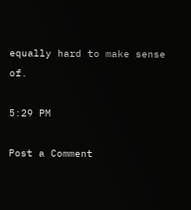equally hard to make sense of.

5:29 PM

Post a Comment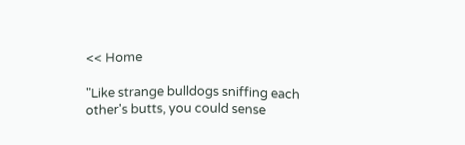<< Home

"Like strange bulldogs sniffing each other's butts, you could sense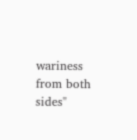wariness from both sides"